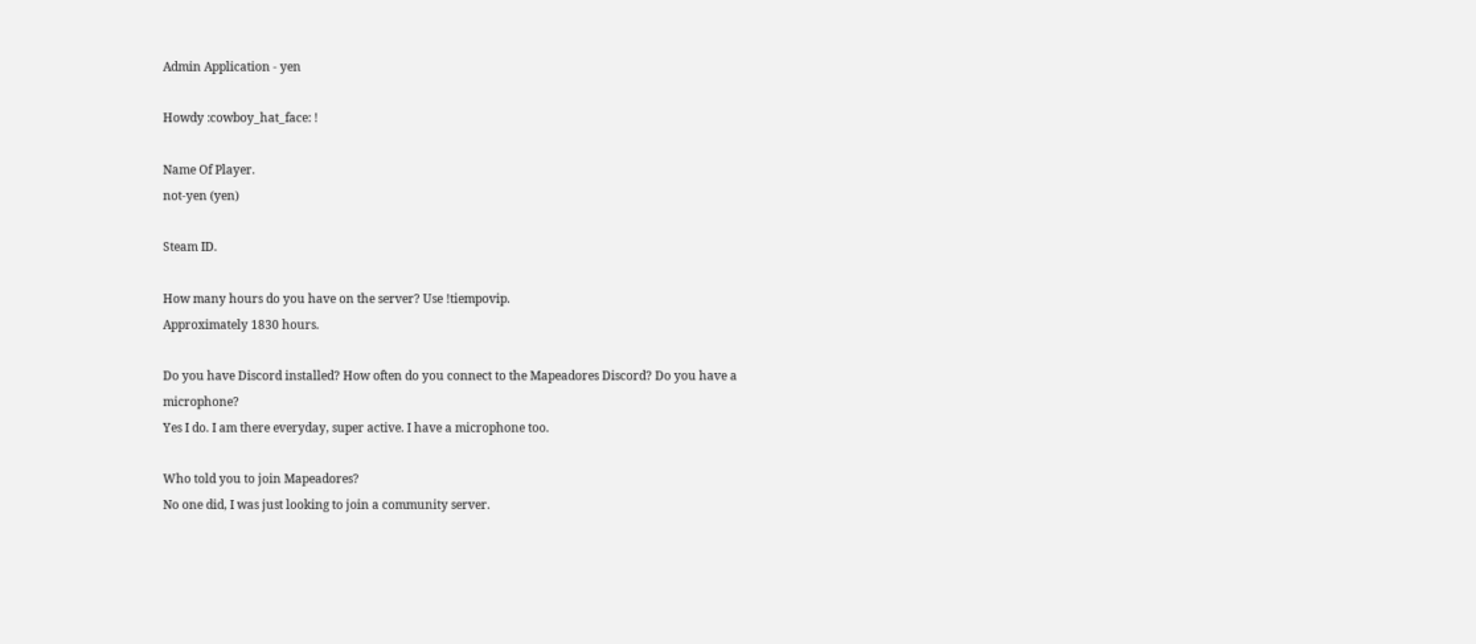Admin Application - yen

Howdy :cowboy_hat_face: !

Name Of Player.
not-yen (yen)

Steam ID.

How many hours do you have on the server? Use !tiempovip.
Approximately 1830 hours.

Do you have Discord installed? How often do you connect to the Mapeadores Discord? Do you have a microphone?
Yes I do. I am there everyday, super active. I have a microphone too.

Who told you to join Mapeadores?
No one did, I was just looking to join a community server.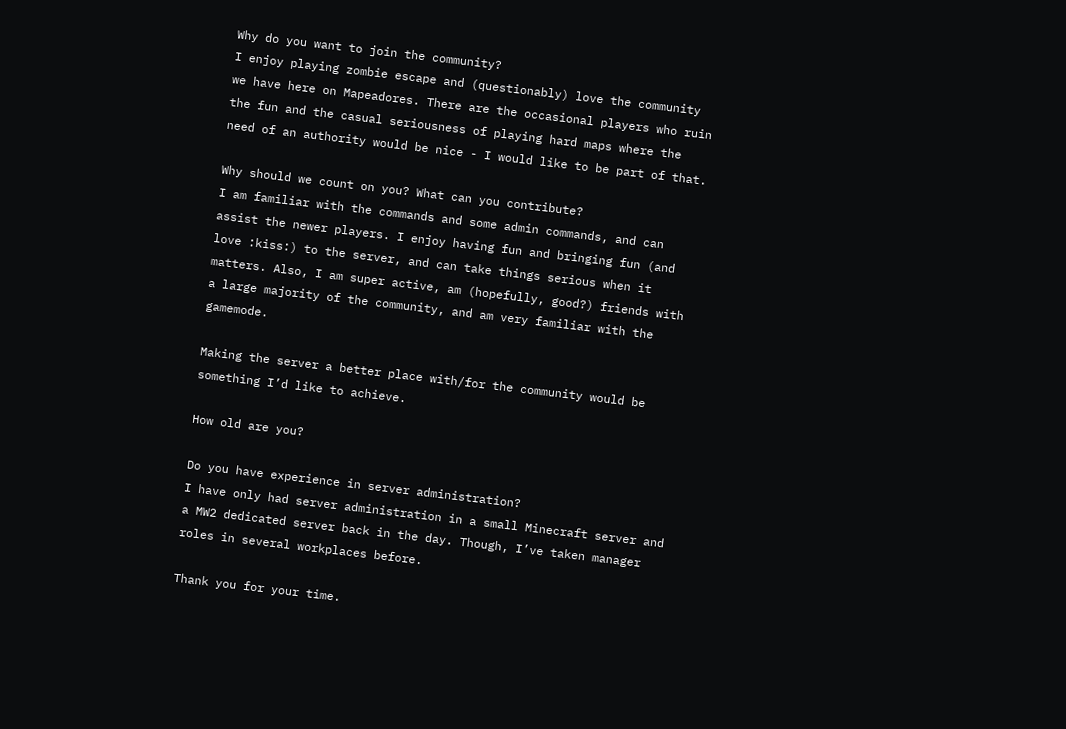Why do you want to join the community?
I enjoy playing zombie escape and (questionably) love the community we have here on Mapeadores. There are the occasional players who ruin the fun and the casual seriousness of playing hard maps where the need of an authority would be nice - I would like to be part of that.

Why should we count on you? What can you contribute?
I am familiar with the commands and some admin commands, and can assist the newer players. I enjoy having fun and bringing fun (and love :kiss:) to the server, and can take things serious when it matters. Also, I am super active, am (hopefully, good?) friends with a large majority of the community, and am very familiar with the gamemode.

Making the server a better place with/for the community would be something I’d like to achieve.

How old are you?

Do you have experience in server administration?
I have only had server administration in a small Minecraft server and a MW2 dedicated server back in the day. Though, I’ve taken manager roles in several workplaces before.

Thank you for your time.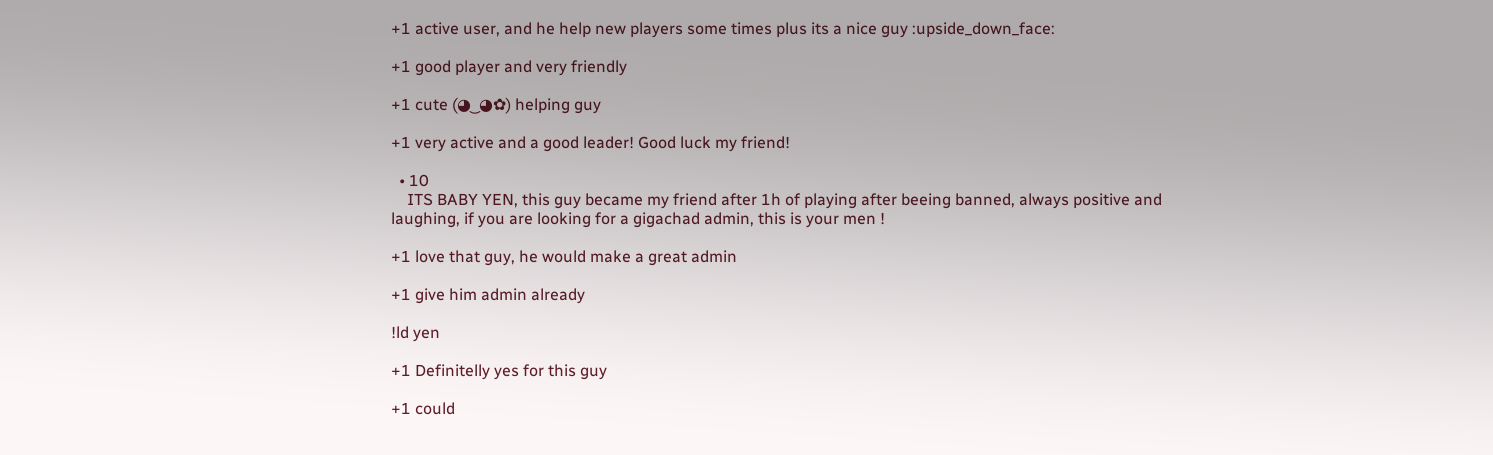+1 active user, and he help new players some times plus its a nice guy :upside_down_face:

+1 good player and very friendly

+1 cute (◕‿◕✿) helping guy

+1 very active and a good leader! Good luck my friend!

  • 10
    ITS BABY YEN, this guy became my friend after 1h of playing after beeing banned, always positive and laughing, if you are looking for a gigachad admin, this is your men !

+1 love that guy, he would make a great admin

+1 give him admin already

!ld yen

+1 Definitelly yes for this guy

+1 could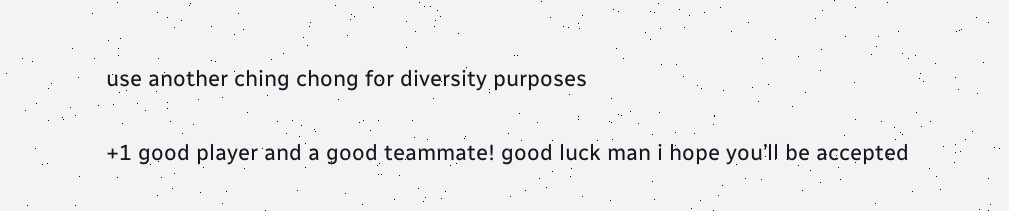use another ching chong for diversity purposes

+1 good player and a good teammate! good luck man i hope you’ll be accepted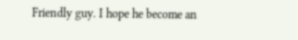Friendly guy. I hope he become an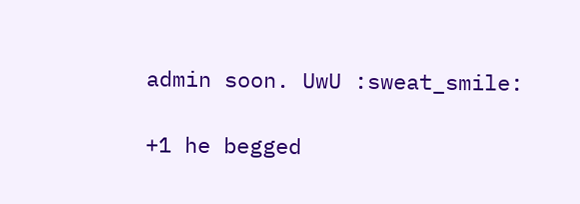admin soon. UwU :sweat_smile:

+1 he begged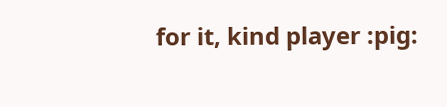for it, kind player :pig: